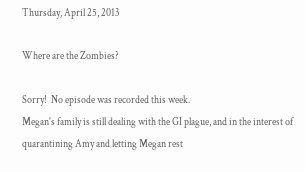Thursday, April 25, 2013

Where are the Zombies?

Sorry!  No episode was recorded this week.
Megan's family is still dealing with the GI plague, and in the interest of quarantining Amy and letting Megan rest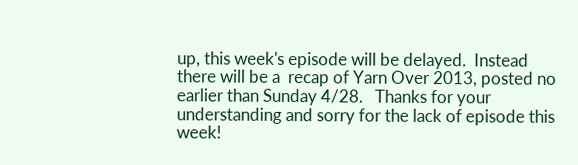up, this week's episode will be delayed.  Instead there will be a  recap of Yarn Over 2013, posted no earlier than Sunday 4/28.   Thanks for your understanding and sorry for the lack of episode this week!